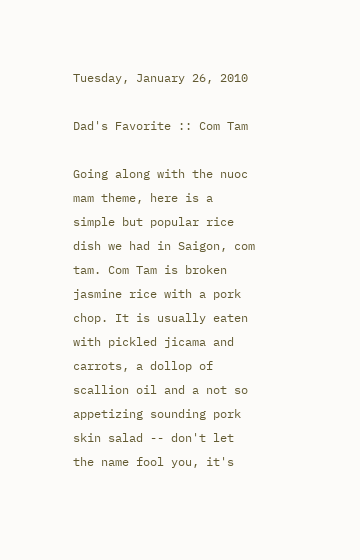Tuesday, January 26, 2010

Dad's Favorite :: Com Tam

Going along with the nuoc mam theme, here is a simple but popular rice dish we had in Saigon, com tam. Com Tam is broken jasmine rice with a pork chop. It is usually eaten with pickled jicama and carrots, a dollop of scallion oil and a not so appetizing sounding pork skin salad -- don't let the name fool you, it's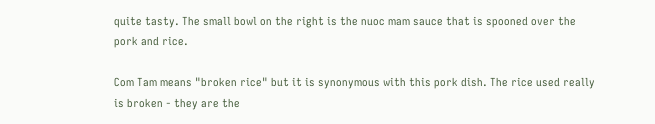quite tasty. The small bowl on the right is the nuoc mam sauce that is spooned over the pork and rice.

Com Tam means "broken rice" but it is synonymous with this pork dish. The rice used really is broken - they are the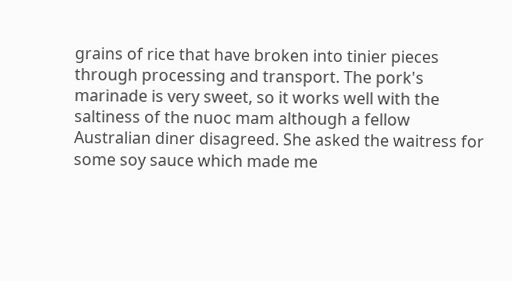grains of rice that have broken into tinier pieces through processing and transport. The pork's marinade is very sweet, so it works well with the saltiness of the nuoc mam although a fellow Australian diner disagreed. She asked the waitress for some soy sauce which made me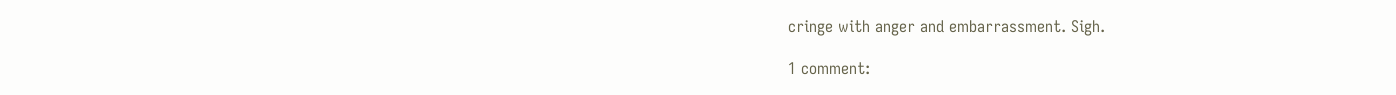cringe with anger and embarrassment. Sigh.

1 comment: